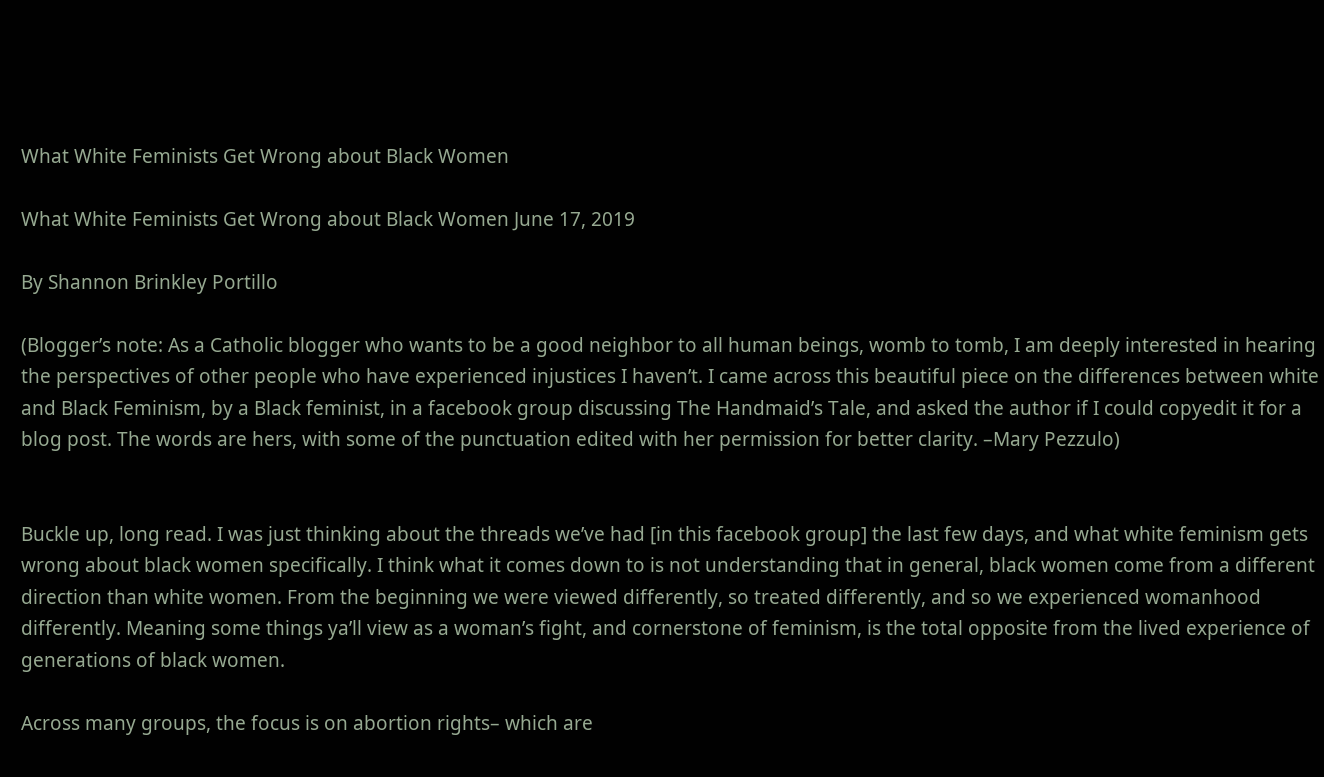What White Feminists Get Wrong about Black Women

What White Feminists Get Wrong about Black Women June 17, 2019

By Shannon Brinkley Portillo

(Blogger’s note: As a Catholic blogger who wants to be a good neighbor to all human beings, womb to tomb, I am deeply interested in hearing the perspectives of other people who have experienced injustices I haven’t. I came across this beautiful piece on the differences between white and Black Feminism, by a Black feminist, in a facebook group discussing The Handmaid’s Tale, and asked the author if I could copyedit it for a blog post. The words are hers, with some of the punctuation edited with her permission for better clarity. –Mary Pezzulo)


Buckle up, long read. I was just thinking about the threads we’ve had [in this facebook group] the last few days, and what white feminism gets wrong about black women specifically. I think what it comes down to is not understanding that in general, black women come from a different direction than white women. From the beginning we were viewed differently, so treated differently, and so we experienced womanhood differently. Meaning some things ya’ll view as a woman’s fight, and cornerstone of feminism, is the total opposite from the lived experience of generations of black women.

Across many groups, the focus is on abortion rights– which are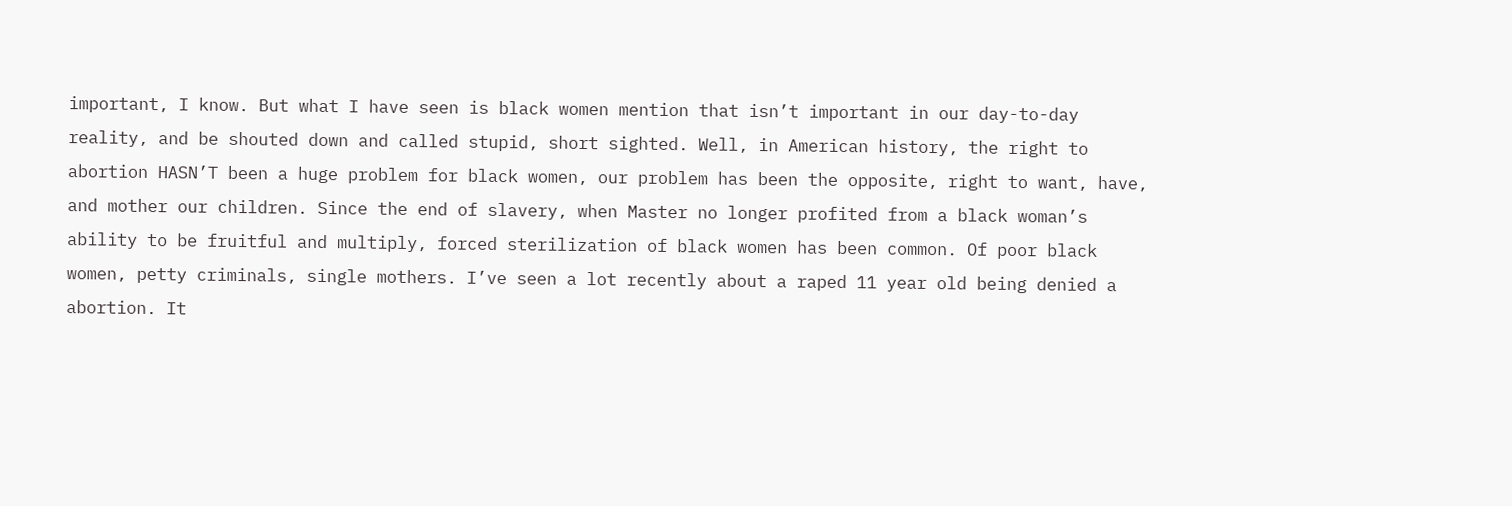important, I know. But what I have seen is black women mention that isn’t important in our day-to-day reality, and be shouted down and called stupid, short sighted. Well, in American history, the right to abortion HASN’T been a huge problem for black women, our problem has been the opposite, right to want, have, and mother our children. Since the end of slavery, when Master no longer profited from a black woman’s ability to be fruitful and multiply, forced sterilization of black women has been common. Of poor black women, petty criminals, single mothers. I’ve seen a lot recently about a raped 11 year old being denied a abortion. It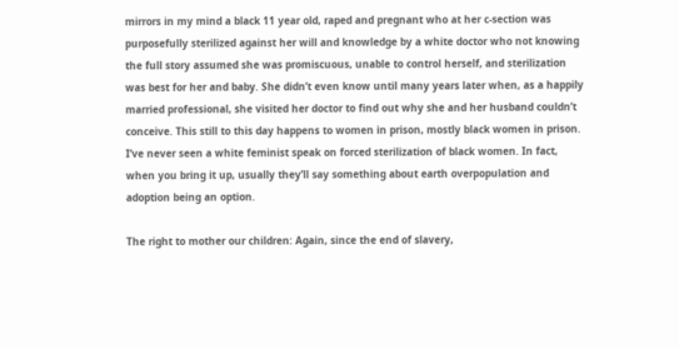mirrors in my mind a black 11 year old, raped and pregnant who at her c-section was purposefully sterilized against her will and knowledge by a white doctor who not knowing the full story assumed she was promiscuous, unable to control herself, and sterilization was best for her and baby. She didn’t even know until many years later when, as a happily married professional, she visited her doctor to find out why she and her husband couldn’t conceive. This still to this day happens to women in prison, mostly black women in prison. I’ve never seen a white feminist speak on forced sterilization of black women. In fact, when you bring it up, usually they’ll say something about earth overpopulation and adoption being an option.

The right to mother our children: Again, since the end of slavery,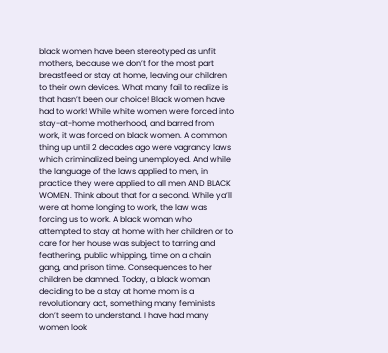black women have been stereotyped as unfit mothers, because we don’t for the most part breastfeed or stay at home, leaving our children to their own devices. What many fail to realize is that hasn’t been our choice! Black women have had to work! While white women were forced into stay-at-home motherhood, and barred from work, it was forced on black women. A common thing up until 2 decades ago were vagrancy laws which criminalized being unemployed. And while the language of the laws applied to men, in practice they were applied to all men AND BLACK WOMEN. Think about that for a second. While ya’ll were at home longing to work, the law was forcing us to work. A black woman who attempted to stay at home with her children or to care for her house was subject to tarring and feathering, public whipping, time on a chain gang, and prison time. Consequences to her children be damned. Today, a black woman deciding to be a stay at home mom is a revolutionary act, something many feminists don’t seem to understand. I have had many women look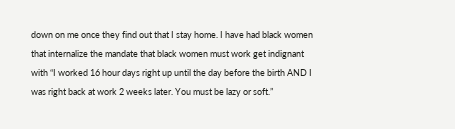down on me once they find out that I stay home. I have had black women that internalize the mandate that black women must work get indignant with “I worked 16 hour days right up until the day before the birth AND I was right back at work 2 weeks later. You must be lazy or soft.”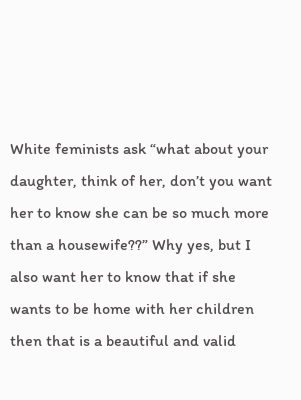White feminists ask “what about your daughter, think of her, don’t you want her to know she can be so much more than a housewife??” Why yes, but I also want her to know that if she wants to be home with her children then that is a beautiful and valid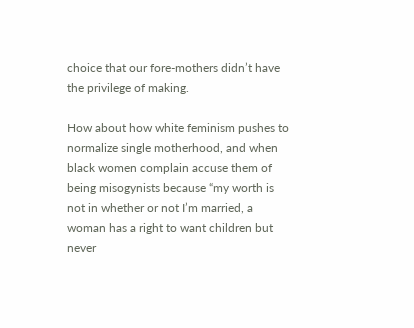choice that our fore-mothers didn’t have the privilege of making.

How about how white feminism pushes to normalize single motherhood, and when black women complain accuse them of being misogynists because “my worth is not in whether or not I’m married, a woman has a right to want children but never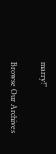marry!”

Browse Our Archives